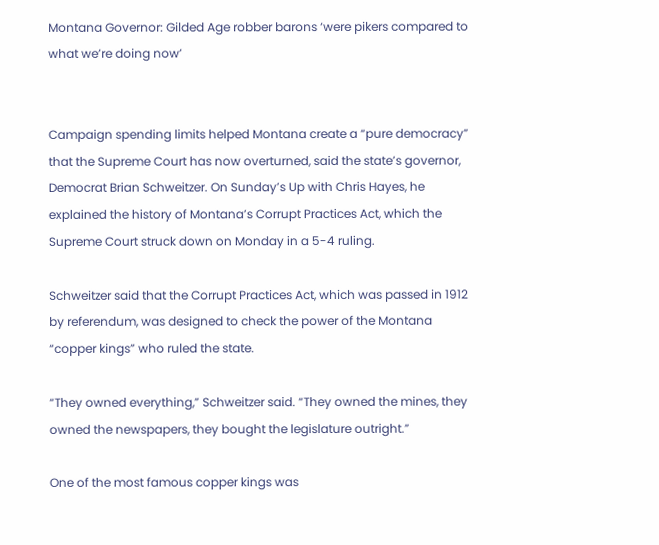Montana Governor: Gilded Age robber barons ‘were pikers compared to what we’re doing now’


Campaign spending limits helped Montana create a “pure democracy” that the Supreme Court has now overturned, said the state’s governor, Democrat Brian Schweitzer. On Sunday’s Up with Chris Hayes, he explained the history of Montana’s Corrupt Practices Act, which the Supreme Court struck down on Monday in a 5-4 ruling.

Schweitzer said that the Corrupt Practices Act, which was passed in 1912 by referendum, was designed to check the power of the Montana “copper kings” who ruled the state.

“They owned everything,” Schweitzer said. “They owned the mines, they owned the newspapers, they bought the legislature outright.”

One of the most famous copper kings was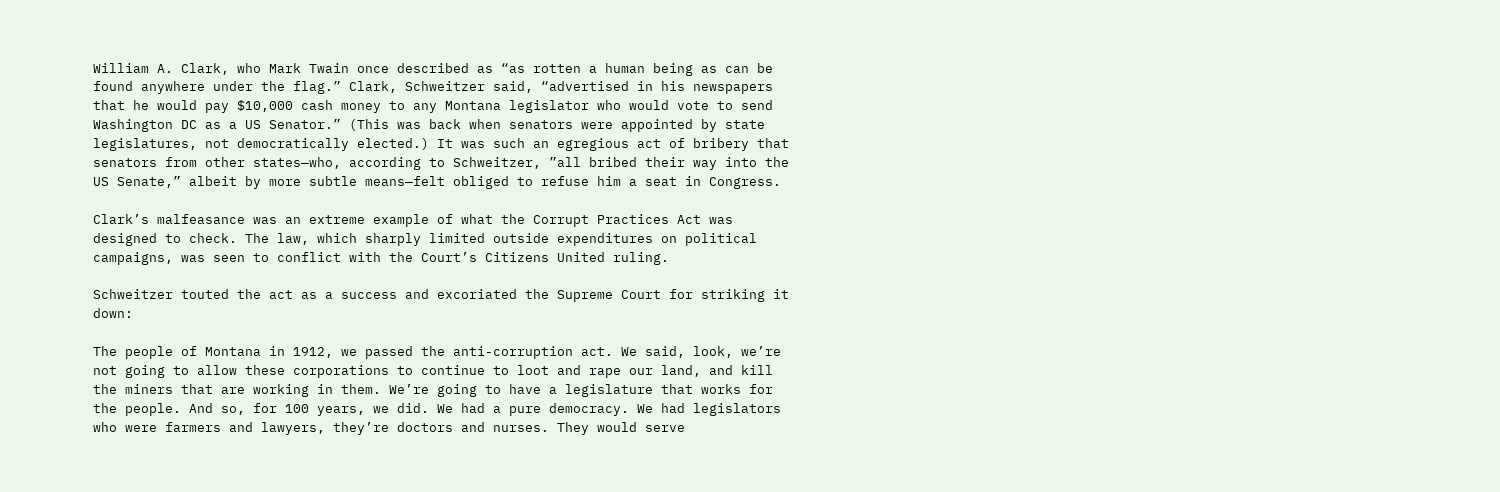William A. Clark, who Mark Twain once described as “as rotten a human being as can be found anywhere under the flag.” Clark, Schweitzer said, “advertised in his newspapers that he would pay $10,000 cash money to any Montana legislator who would vote to send Washington DC as a US Senator.” (This was back when senators were appointed by state legislatures, not democratically elected.) It was such an egregious act of bribery that senators from other states—who, according to Schweitzer, ”all bribed their way into the US Senate,” albeit by more subtle means—felt obliged to refuse him a seat in Congress.

Clark’s malfeasance was an extreme example of what the Corrupt Practices Act was designed to check. The law, which sharply limited outside expenditures on political campaigns, was seen to conflict with the Court’s Citizens United ruling.

Schweitzer touted the act as a success and excoriated the Supreme Court for striking it down:

The people of Montana in 1912, we passed the anti-corruption act. We said, look, we’re not going to allow these corporations to continue to loot and rape our land, and kill the miners that are working in them. We’re going to have a legislature that works for the people. And so, for 100 years, we did. We had a pure democracy. We had legislators who were farmers and lawyers, they’re doctors and nurses. They would serve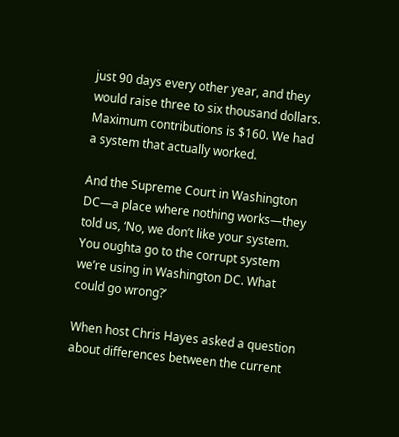just 90 days every other year, and they would raise three to six thousand dollars. Maximum contributions is $160. We had a system that actually worked.

And the Supreme Court in Washington DC—a place where nothing works—they told us, ‘No, we don’t like your system. You oughta go to the corrupt system we’re using in Washington DC. What could go wrong?’

When host Chris Hayes asked a question about differences between the current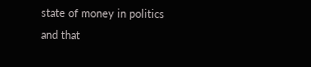state of money in politics and that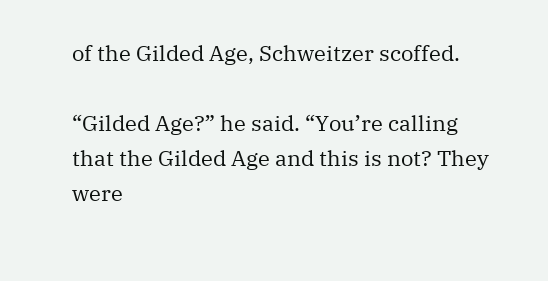of the Gilded Age, Schweitzer scoffed.

“Gilded Age?” he said. “You’re calling that the Gilded Age and this is not? They were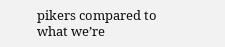pikers compared to what we’re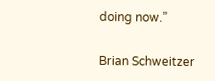doing now.”

Brian Schweitzer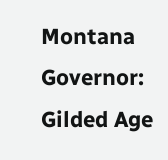Montana Governor: Gilded Age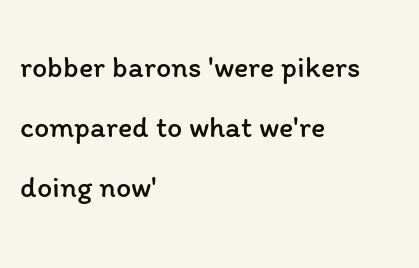robber barons 'were pikers compared to what we're doing now'